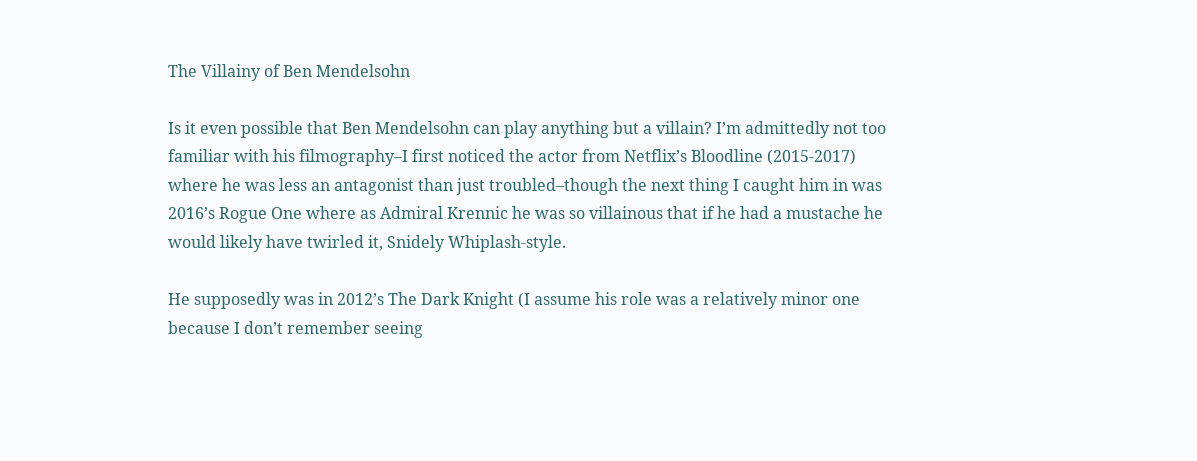The Villainy of Ben Mendelsohn

Is it even possible that Ben Mendelsohn can play anything but a villain? I’m admittedly not too familiar with his filmography–I first noticed the actor from Netflix’s Bloodline (2015-2017) where he was less an antagonist than just troubled–though the next thing I caught him in was 2016’s Rogue One where as Admiral Krennic he was so villainous that if he had a mustache he would likely have twirled it, Snidely Whiplash-style.

He supposedly was in 2012’s The Dark Knight (I assume his role was a relatively minor one because I don’t remember seeing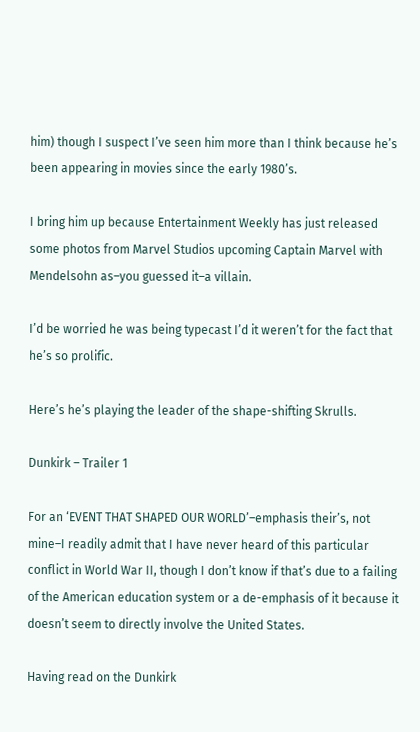him) though I suspect I’ve seen him more than I think because he’s been appearing in movies since the early 1980’s.

I bring him up because Entertainment Weekly has just released some photos from Marvel Studios upcoming Captain Marvel with Mendelsohn as–you guessed it–a villain.

I’d be worried he was being typecast I’d it weren’t for the fact that he’s so prolific.

Here’s he’s playing the leader of the shape-shifting Skrulls.

Dunkirk – Trailer 1

For an ‘EVENT THAT SHAPED OUR WORLD’–emphasis their’s, not mine–I readily admit that I have never heard of this particular conflict in World War II, though I don’t know if that’s due to a failing of the American education system or a de-emphasis of it because it doesn’t seem to directly involve the United States.

Having read on the Dunkirk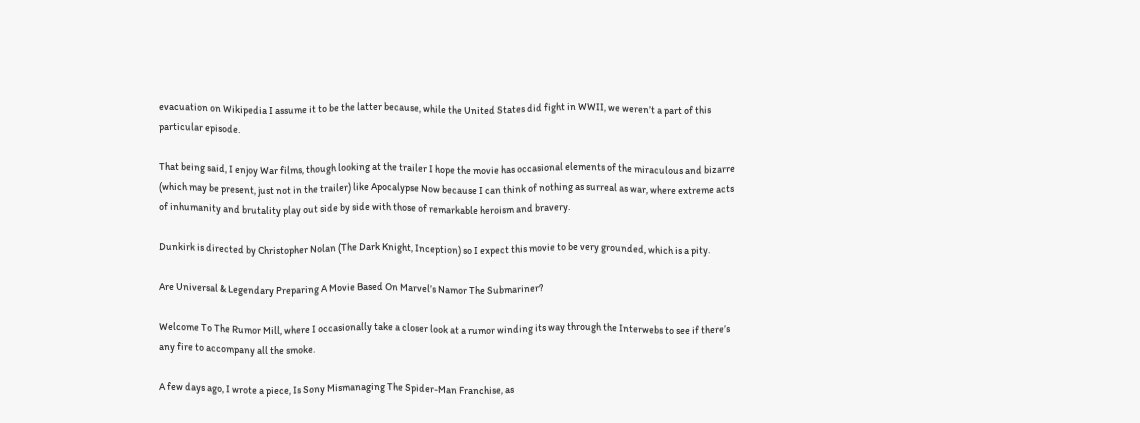evacuation on Wikipedia I assume it to be the latter because, while the United States did fight in WWII, we weren’t a part of this particular episode.

That being said, I enjoy War films, though looking at the trailer I hope the movie has occasional elements of the miraculous and bizarre (which may be present, just not in the trailer) like Apocalypse Now because I can think of nothing as surreal as war, where extreme acts of inhumanity and brutality play out side by side with those of remarkable heroism and bravery.

Dunkirk is directed by Christopher Nolan (The Dark Knight, Inception) so I expect this movie to be very grounded, which is a pity.

Are Universal & Legendary Preparing A Movie Based On Marvel’s Namor The Submariner?

Welcome To The Rumor Mill, where I occasionally take a closer look at a rumor winding its way through the Interwebs to see if there’s any fire to accompany all the smoke.

A few days ago, I wrote a piece, Is Sony Mismanaging The Spider-Man Franchise, as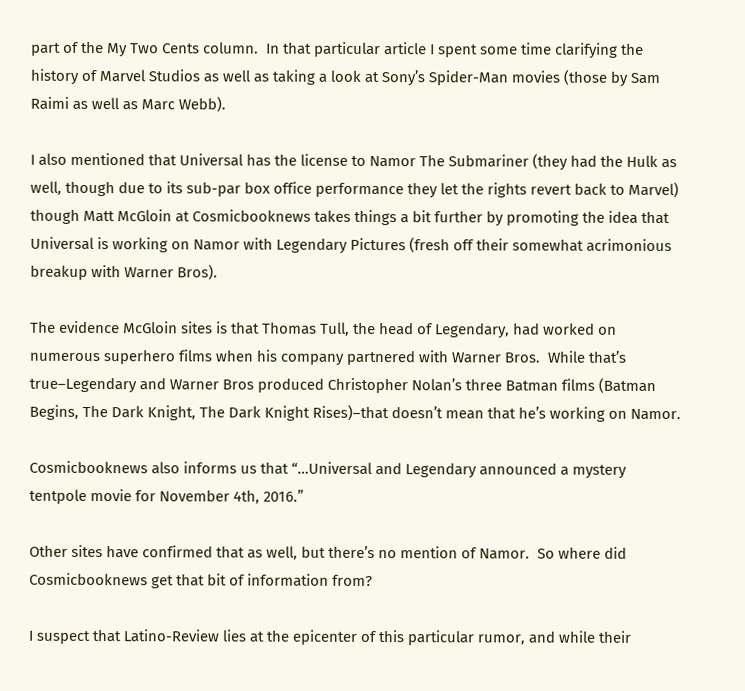part of the My Two Cents column.  In that particular article I spent some time clarifying the history of Marvel Studios as well as taking a look at Sony’s Spider-Man movies (those by Sam Raimi as well as Marc Webb).

I also mentioned that Universal has the license to Namor The Submariner (they had the Hulk as well, though due to its sub-par box office performance they let the rights revert back to Marvel) though Matt McGloin at Cosmicbooknews takes things a bit further by promoting the idea that Universal is working on Namor with Legendary Pictures (fresh off their somewhat acrimonious breakup with Warner Bros).

The evidence McGloin sites is that Thomas Tull, the head of Legendary, had worked on numerous superhero films when his company partnered with Warner Bros.  While that’s true–Legendary and Warner Bros produced Christopher Nolan’s three Batman films (Batman Begins, The Dark Knight, The Dark Knight Rises)–that doesn’t mean that he’s working on Namor.

Cosmicbooknews also informs us that “…Universal and Legendary announced a mystery tentpole movie for November 4th, 2016.”

Other sites have confirmed that as well, but there’s no mention of Namor.  So where did Cosmicbooknews get that bit of information from?

I suspect that Latino-Review lies at the epicenter of this particular rumor, and while their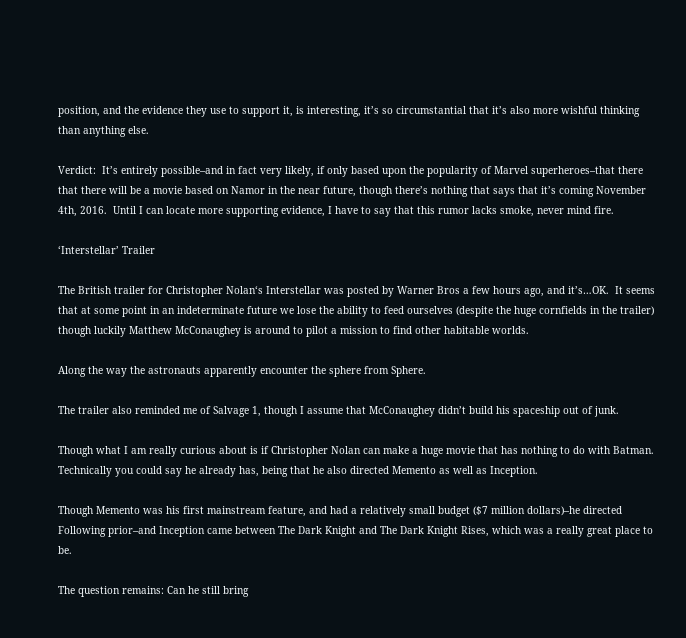position, and the evidence they use to support it, is interesting, it’s so circumstantial that it’s also more wishful thinking than anything else.

Verdict:  It’s entirely possible–and in fact very likely, if only based upon the popularity of Marvel superheroes–that there that there will be a movie based on Namor in the near future, though there’s nothing that says that it’s coming November 4th, 2016.  Until I can locate more supporting evidence, I have to say that this rumor lacks smoke, never mind fire.

‘Interstellar’ Trailer

The British trailer for Christopher Nolan‘s Interstellar was posted by Warner Bros a few hours ago, and it’s…OK.  It seems that at some point in an indeterminate future we lose the ability to feed ourselves (despite the huge cornfields in the trailer) though luckily Matthew McConaughey is around to pilot a mission to find other habitable worlds.

Along the way the astronauts apparently encounter the sphere from Sphere.

The trailer also reminded me of Salvage 1, though I assume that McConaughey didn’t build his spaceship out of junk.

Though what I am really curious about is if Christopher Nolan can make a huge movie that has nothing to do with Batman.  Technically you could say he already has, being that he also directed Memento as well as Inception.

Though Memento was his first mainstream feature, and had a relatively small budget ($7 million dollars)–he directed Following prior–and Inception came between The Dark Knight and The Dark Knight Rises, which was a really great place to be.

The question remains: Can he still bring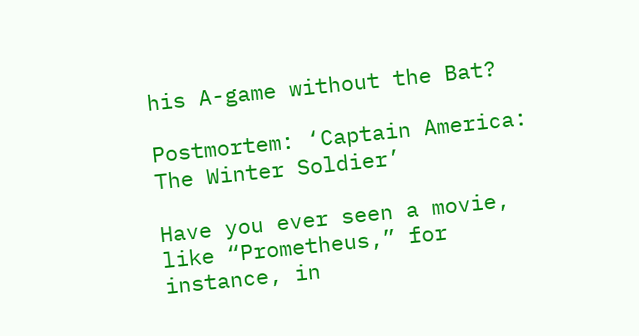his A-game without the Bat?

Postmortem: ‘Captain America: The Winter Soldier’

Have you ever seen a movie, like “Prometheus,” for instance, in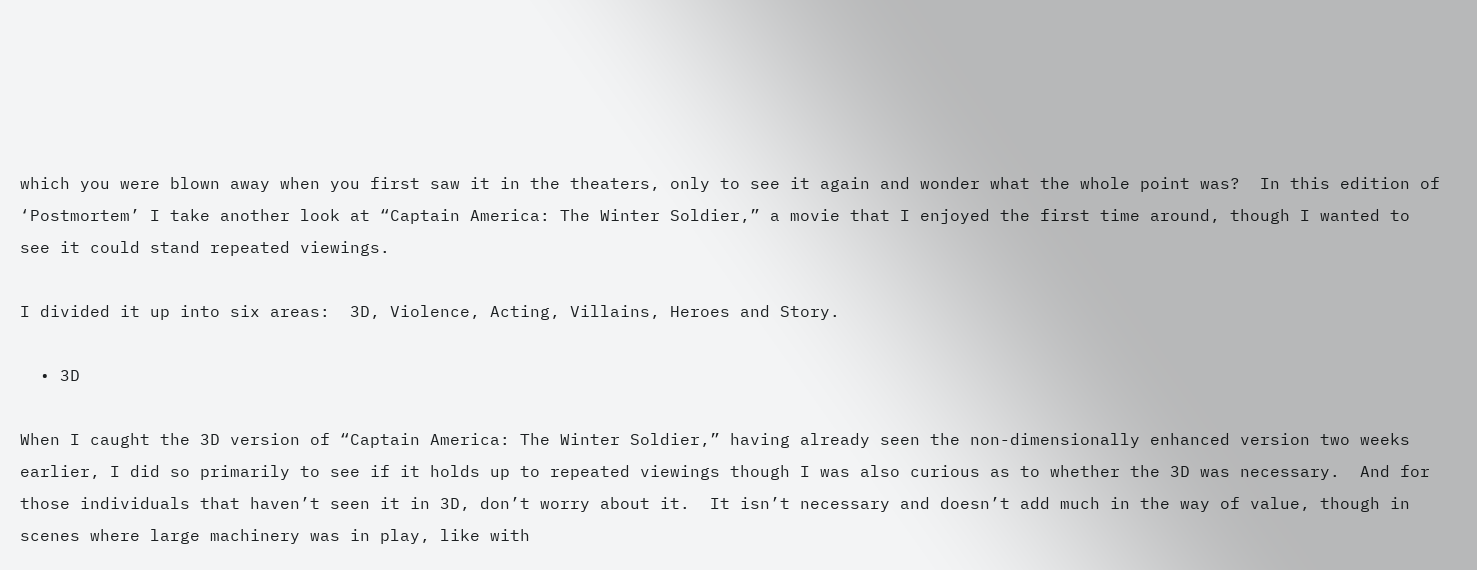which you were blown away when you first saw it in the theaters, only to see it again and wonder what the whole point was?  In this edition of ‘Postmortem’ I take another look at “Captain America: The Winter Soldier,” a movie that I enjoyed the first time around, though I wanted to see it could stand repeated viewings.

I divided it up into six areas:  3D, Violence, Acting, Villains, Heroes and Story.

  • 3D

When I caught the 3D version of “Captain America: The Winter Soldier,” having already seen the non-dimensionally enhanced version two weeks earlier, I did so primarily to see if it holds up to repeated viewings though I was also curious as to whether the 3D was necessary.  And for those individuals that haven’t seen it in 3D, don’t worry about it.  It isn’t necessary and doesn’t add much in the way of value, though in scenes where large machinery was in play, like with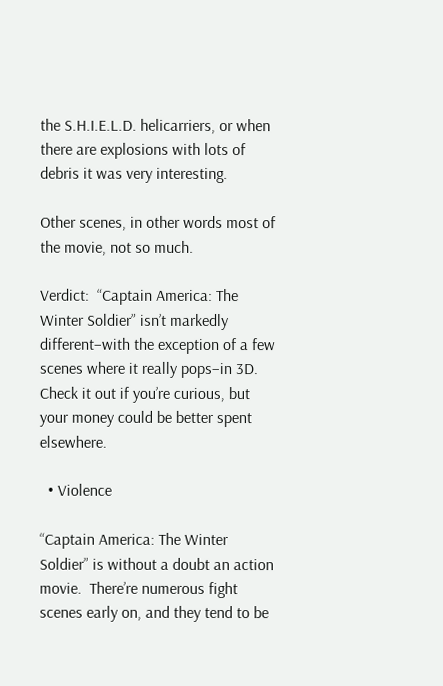the S.H.I.E.L.D. helicarriers, or when there are explosions with lots of debris it was very interesting.

Other scenes, in other words most of the movie, not so much.

Verdict:  “Captain America: The Winter Soldier” isn’t markedly different–with the exception of a few scenes where it really pops–in 3D.  Check it out if you’re curious, but your money could be better spent elsewhere.

  • Violence

“Captain America: The Winter Soldier” is without a doubt an action movie.  There’re numerous fight scenes early on, and they tend to be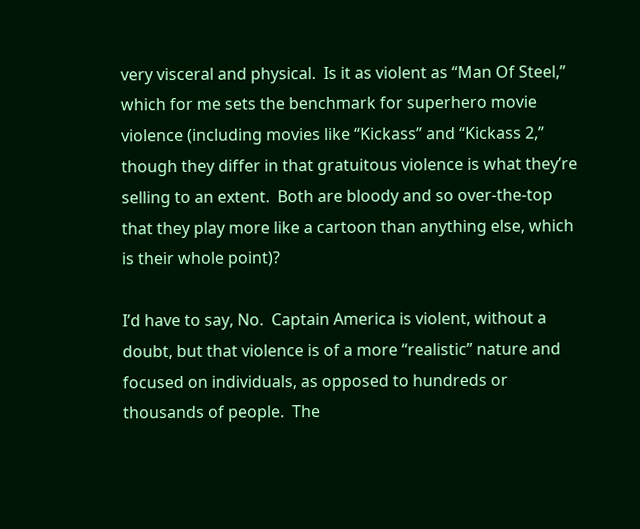very visceral and physical.  Is it as violent as “Man Of Steel,” which for me sets the benchmark for superhero movie violence (including movies like “Kickass” and “Kickass 2,” though they differ in that gratuitous violence is what they’re selling to an extent.  Both are bloody and so over-the-top that they play more like a cartoon than anything else, which is their whole point)?

I’d have to say, No.  Captain America is violent, without a doubt, but that violence is of a more “realistic” nature and focused on individuals, as opposed to hundreds or thousands of people.  The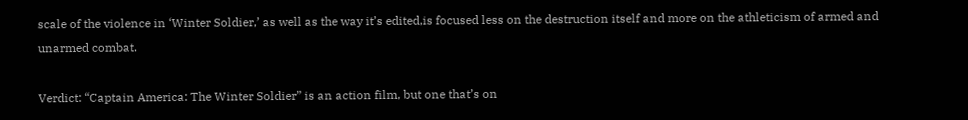scale of the violence in ‘Winter Soldier,’ as well as the way it’s edited,is focused less on the destruction itself and more on the athleticism of armed and unarmed combat.

Verdict: “Captain America: The Winter Soldier” is an action film, but one that’s on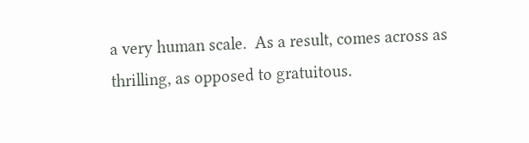a very human scale.  As a result, comes across as thrilling, as opposed to gratuitous.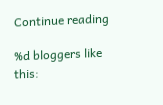Continue reading

%d bloggers like this: